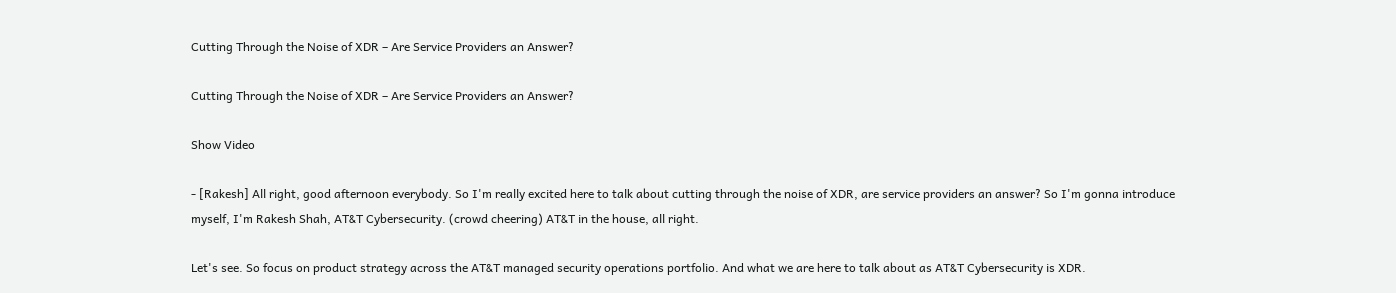Cutting Through the Noise of XDR – Are Service Providers an Answer?

Cutting Through the Noise of XDR – Are Service Providers an Answer?

Show Video

- [Rakesh] All right, good afternoon everybody. So I'm really excited here to talk about cutting through the noise of XDR, are service providers an answer? So I'm gonna introduce myself, I'm Rakesh Shah, AT&T Cybersecurity. (crowd cheering) AT&T in the house, all right.

Let's see. So focus on product strategy across the AT&T managed security operations portfolio. And what we are here to talk about as AT&T Cybersecurity is XDR.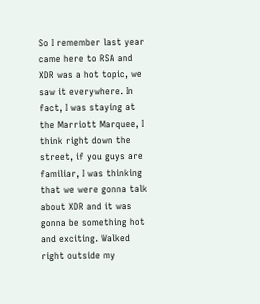So I remember last year came here to RSA and XDR was a hot topic, we saw it everywhere. In fact, I was staying at the Marriott Marquee, I think right down the street, if you guys are familiar, I was thinking that we were gonna talk about XDR and it was gonna be something hot and exciting. Walked right outside my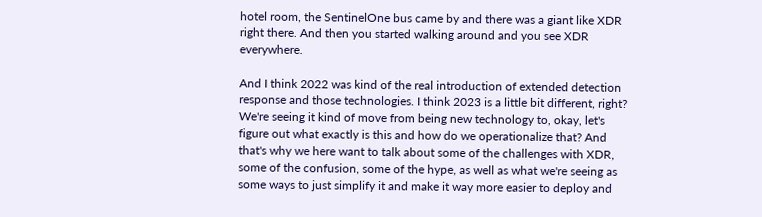hotel room, the SentinelOne bus came by and there was a giant like XDR right there. And then you started walking around and you see XDR everywhere.

And I think 2022 was kind of the real introduction of extended detection response and those technologies. I think 2023 is a little bit different, right? We're seeing it kind of move from being new technology to, okay, let's figure out what exactly is this and how do we operationalize that? And that's why we here want to talk about some of the challenges with XDR, some of the confusion, some of the hype, as well as what we're seeing as some ways to just simplify it and make it way more easier to deploy and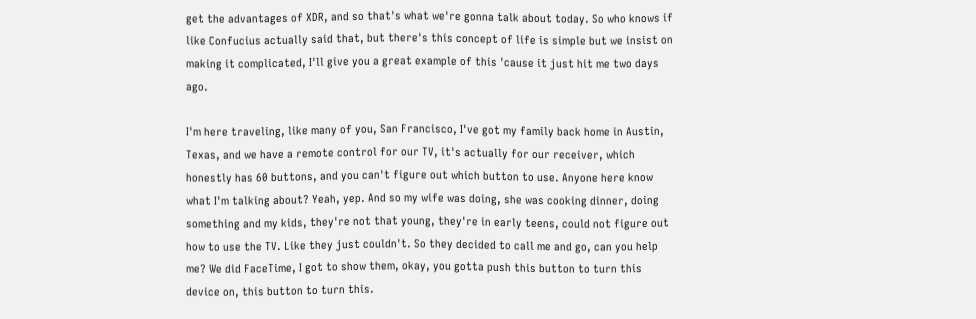get the advantages of XDR, and so that's what we're gonna talk about today. So who knows if like Confucius actually said that, but there's this concept of life is simple but we insist on making it complicated, I'll give you a great example of this 'cause it just hit me two days ago.

I'm here traveling, like many of you, San Francisco, I've got my family back home in Austin, Texas, and we have a remote control for our TV, it's actually for our receiver, which honestly has 60 buttons, and you can't figure out which button to use. Anyone here know what I'm talking about? Yeah, yep. And so my wife was doing, she was cooking dinner, doing something and my kids, they're not that young, they're in early teens, could not figure out how to use the TV. Like they just couldn't. So they decided to call me and go, can you help me? We did FaceTime, I got to show them, okay, you gotta push this button to turn this device on, this button to turn this.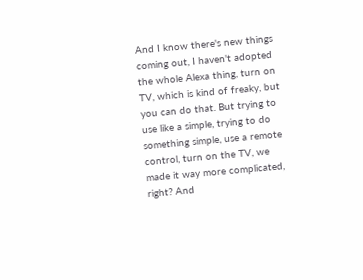And I know there's new things coming out, I haven't adopted the whole Alexa thing, turn on TV, which is kind of freaky, but you can do that. But trying to use like a simple, trying to do something simple, use a remote control, turn on the TV, we made it way more complicated, right? And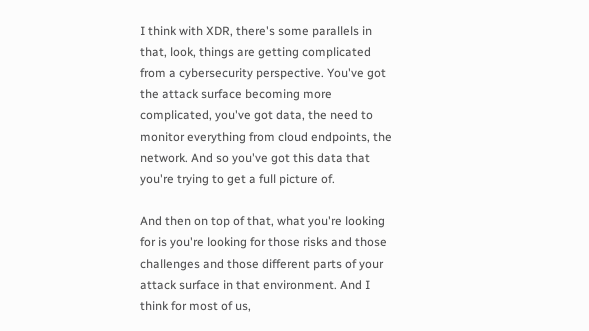I think with XDR, there's some parallels in that, look, things are getting complicated from a cybersecurity perspective. You've got the attack surface becoming more complicated, you've got data, the need to monitor everything from cloud endpoints, the network. And so you've got this data that you're trying to get a full picture of.

And then on top of that, what you're looking for is you're looking for those risks and those challenges and those different parts of your attack surface in that environment. And I think for most of us,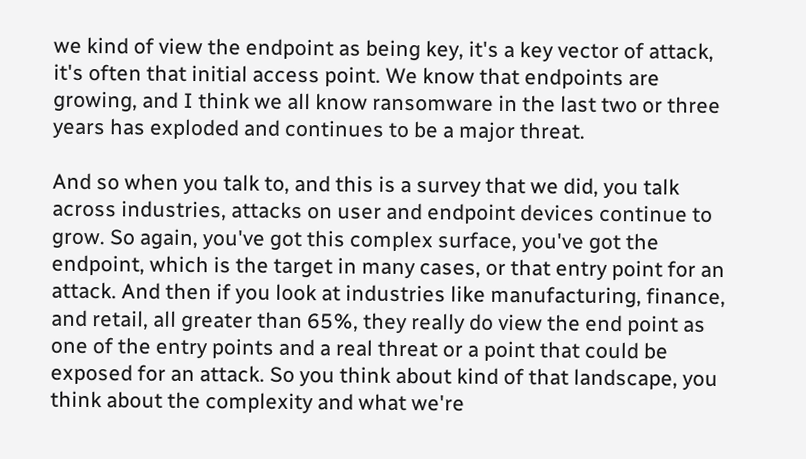we kind of view the endpoint as being key, it's a key vector of attack, it's often that initial access point. We know that endpoints are growing, and I think we all know ransomware in the last two or three years has exploded and continues to be a major threat.

And so when you talk to, and this is a survey that we did, you talk across industries, attacks on user and endpoint devices continue to grow. So again, you've got this complex surface, you've got the endpoint, which is the target in many cases, or that entry point for an attack. And then if you look at industries like manufacturing, finance, and retail, all greater than 65%, they really do view the end point as one of the entry points and a real threat or a point that could be exposed for an attack. So you think about kind of that landscape, you think about the complexity and what we're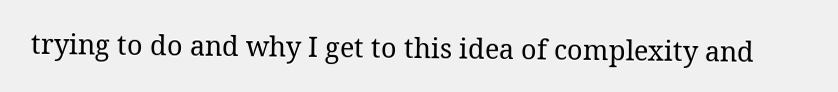trying to do and why I get to this idea of complexity and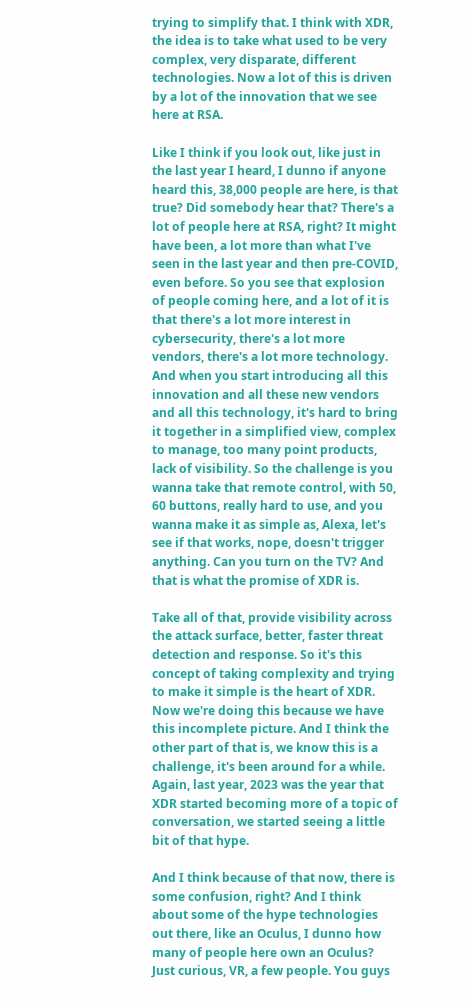trying to simplify that. I think with XDR, the idea is to take what used to be very complex, very disparate, different technologies. Now a lot of this is driven by a lot of the innovation that we see here at RSA.

Like I think if you look out, like just in the last year I heard, I dunno if anyone heard this, 38,000 people are here, is that true? Did somebody hear that? There's a lot of people here at RSA, right? It might have been, a lot more than what I've seen in the last year and then pre-COVID, even before. So you see that explosion of people coming here, and a lot of it is that there's a lot more interest in cybersecurity, there's a lot more vendors, there's a lot more technology. And when you start introducing all this innovation and all these new vendors and all this technology, it's hard to bring it together in a simplified view, complex to manage, too many point products, lack of visibility. So the challenge is you wanna take that remote control, with 50, 60 buttons, really hard to use, and you wanna make it as simple as, Alexa, let's see if that works, nope, doesn't trigger anything. Can you turn on the TV? And that is what the promise of XDR is.

Take all of that, provide visibility across the attack surface, better, faster threat detection and response. So it's this concept of taking complexity and trying to make it simple is the heart of XDR. Now we're doing this because we have this incomplete picture. And I think the other part of that is, we know this is a challenge, it's been around for a while. Again, last year, 2023 was the year that XDR started becoming more of a topic of conversation, we started seeing a little bit of that hype.

And I think because of that now, there is some confusion, right? And I think about some of the hype technologies out there, like an Oculus, I dunno how many of people here own an Oculus? Just curious, VR, a few people. You guys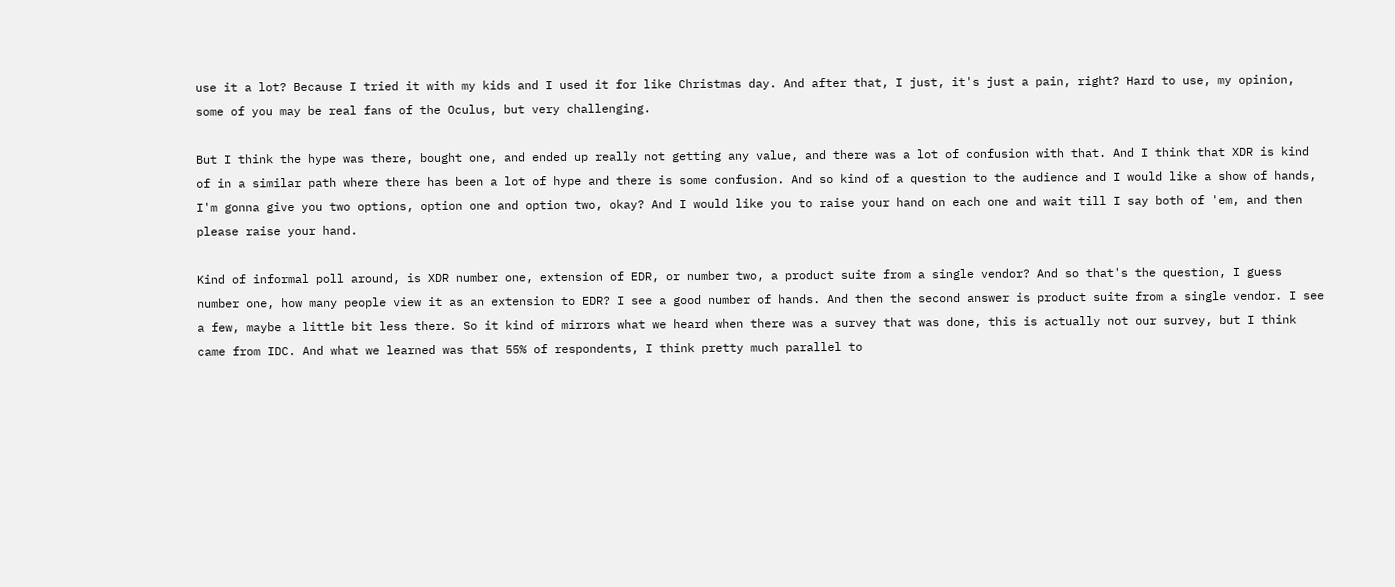use it a lot? Because I tried it with my kids and I used it for like Christmas day. And after that, I just, it's just a pain, right? Hard to use, my opinion, some of you may be real fans of the Oculus, but very challenging.

But I think the hype was there, bought one, and ended up really not getting any value, and there was a lot of confusion with that. And I think that XDR is kind of in a similar path where there has been a lot of hype and there is some confusion. And so kind of a question to the audience and I would like a show of hands, I'm gonna give you two options, option one and option two, okay? And I would like you to raise your hand on each one and wait till I say both of 'em, and then please raise your hand.

Kind of informal poll around, is XDR number one, extension of EDR, or number two, a product suite from a single vendor? And so that's the question, I guess number one, how many people view it as an extension to EDR? I see a good number of hands. And then the second answer is product suite from a single vendor. I see a few, maybe a little bit less there. So it kind of mirrors what we heard when there was a survey that was done, this is actually not our survey, but I think came from IDC. And what we learned was that 55% of respondents, I think pretty much parallel to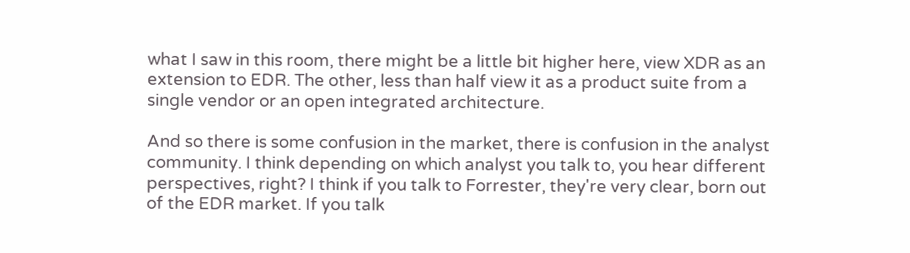what I saw in this room, there might be a little bit higher here, view XDR as an extension to EDR. The other, less than half view it as a product suite from a single vendor or an open integrated architecture.

And so there is some confusion in the market, there is confusion in the analyst community. I think depending on which analyst you talk to, you hear different perspectives, right? I think if you talk to Forrester, they're very clear, born out of the EDR market. If you talk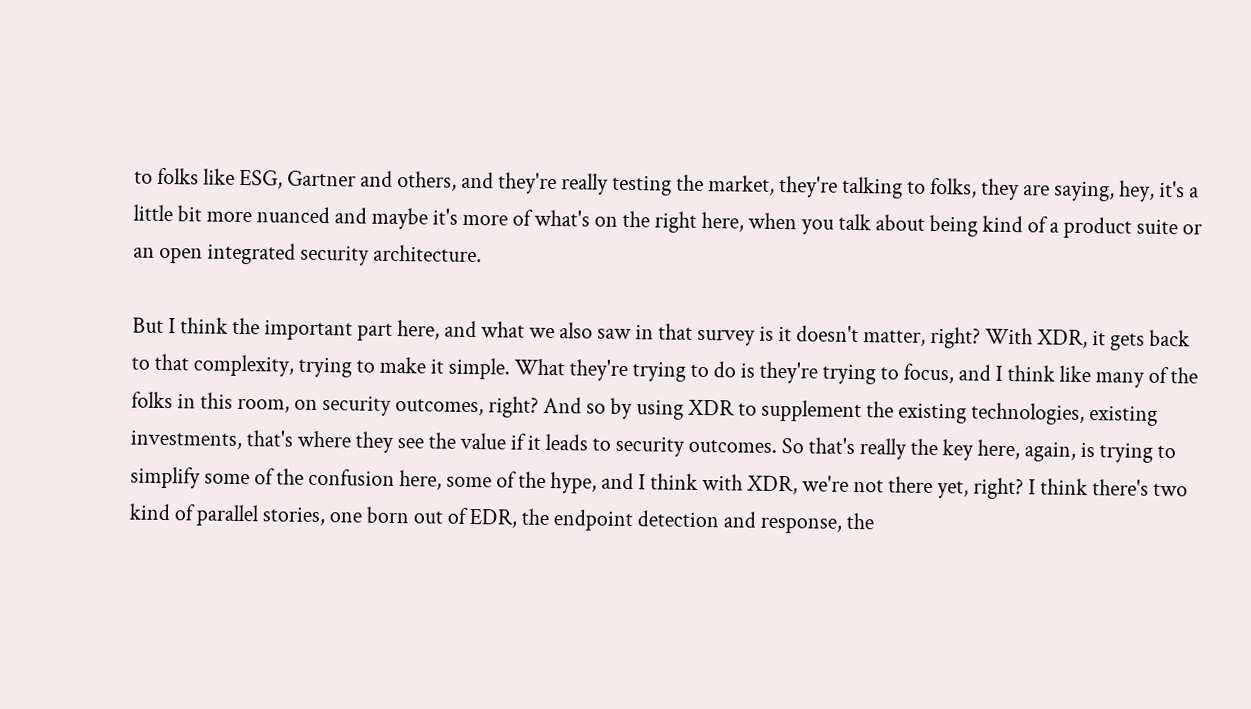to folks like ESG, Gartner and others, and they're really testing the market, they're talking to folks, they are saying, hey, it's a little bit more nuanced and maybe it's more of what's on the right here, when you talk about being kind of a product suite or an open integrated security architecture.

But I think the important part here, and what we also saw in that survey is it doesn't matter, right? With XDR, it gets back to that complexity, trying to make it simple. What they're trying to do is they're trying to focus, and I think like many of the folks in this room, on security outcomes, right? And so by using XDR to supplement the existing technologies, existing investments, that's where they see the value if it leads to security outcomes. So that's really the key here, again, is trying to simplify some of the confusion here, some of the hype, and I think with XDR, we're not there yet, right? I think there's two kind of parallel stories, one born out of EDR, the endpoint detection and response, the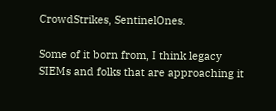CrowdStrikes, SentinelOnes.

Some of it born from, I think legacy SIEMs and folks that are approaching it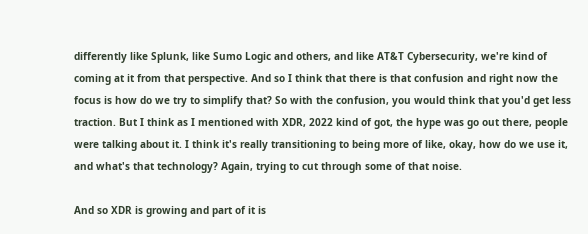differently like Splunk, like Sumo Logic and others, and like AT&T Cybersecurity, we're kind of coming at it from that perspective. And so I think that there is that confusion and right now the focus is how do we try to simplify that? So with the confusion, you would think that you'd get less traction. But I think as I mentioned with XDR, 2022 kind of got, the hype was go out there, people were talking about it. I think it's really transitioning to being more of like, okay, how do we use it, and what's that technology? Again, trying to cut through some of that noise.

And so XDR is growing and part of it is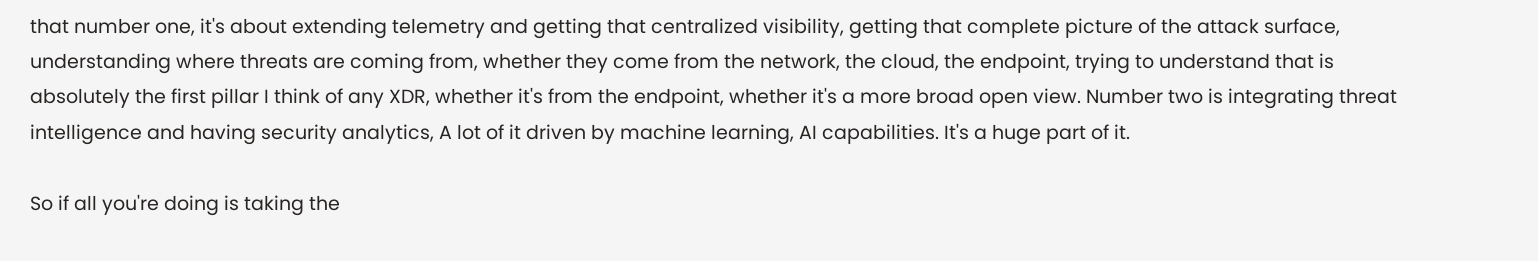that number one, it's about extending telemetry and getting that centralized visibility, getting that complete picture of the attack surface, understanding where threats are coming from, whether they come from the network, the cloud, the endpoint, trying to understand that is absolutely the first pillar I think of any XDR, whether it's from the endpoint, whether it's a more broad open view. Number two is integrating threat intelligence and having security analytics, A lot of it driven by machine learning, AI capabilities. It's a huge part of it.

So if all you're doing is taking the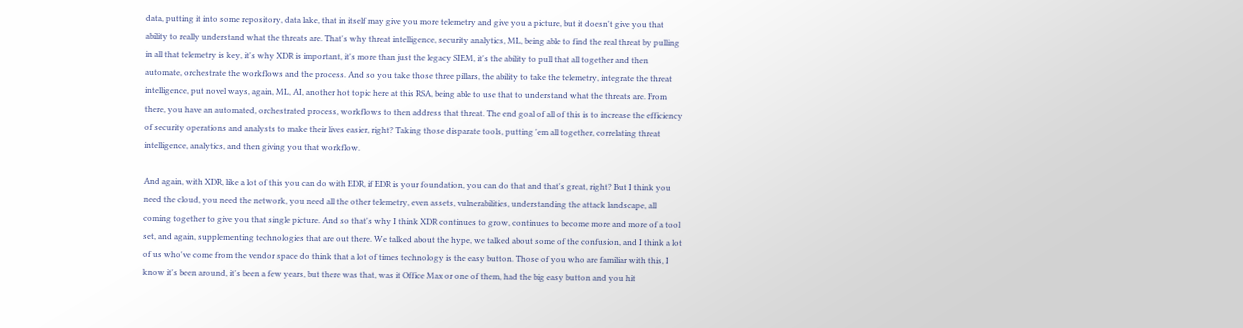data, putting it into some repository, data lake, that in itself may give you more telemetry and give you a picture, but it doesn't give you that ability to really understand what the threats are. That's why threat intelligence, security analytics, ML, being able to find the real threat by pulling in all that telemetry is key, it's why XDR is important, it's more than just the legacy SIEM, it's the ability to pull that all together and then automate, orchestrate the workflows and the process. And so you take those three pillars, the ability to take the telemetry, integrate the threat intelligence, put novel ways, again, ML, AI, another hot topic here at this RSA, being able to use that to understand what the threats are. From there, you have an automated, orchestrated process, workflows to then address that threat. The end goal of all of this is to increase the efficiency of security operations and analysts to make their lives easier, right? Taking those disparate tools, putting 'em all together, correlating threat intelligence, analytics, and then giving you that workflow.

And again, with XDR, like a lot of this you can do with EDR, if EDR is your foundation, you can do that and that's great, right? But I think you need the cloud, you need the network, you need all the other telemetry, even assets, vulnerabilities, understanding the attack landscape, all coming together to give you that single picture. And so that's why I think XDR continues to grow, continues to become more and more of a tool set, and again, supplementing technologies that are out there. We talked about the hype, we talked about some of the confusion, and I think a lot of us who've come from the vendor space do think that a lot of times technology is the easy button. Those of you who are familiar with this, I know it's been around, it's been a few years, but there was that, was it Office Max or one of them, had the big easy button and you hit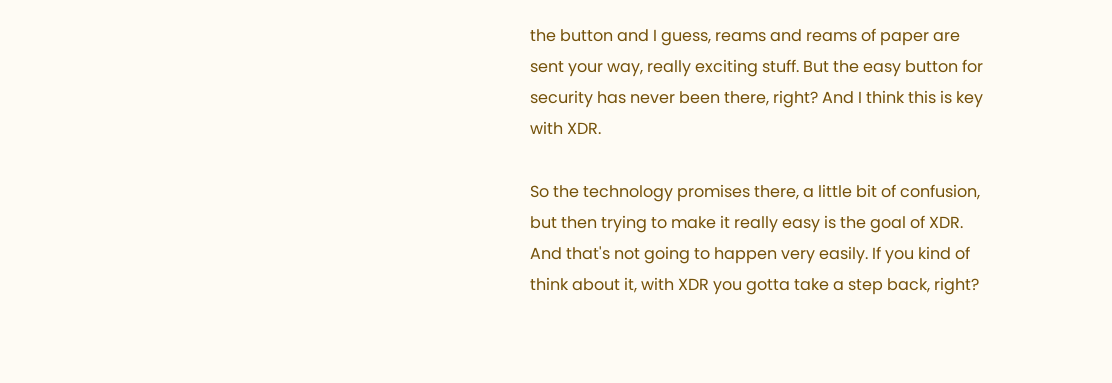the button and I guess, reams and reams of paper are sent your way, really exciting stuff. But the easy button for security has never been there, right? And I think this is key with XDR.

So the technology promises there, a little bit of confusion, but then trying to make it really easy is the goal of XDR. And that's not going to happen very easily. If you kind of think about it, with XDR you gotta take a step back, right?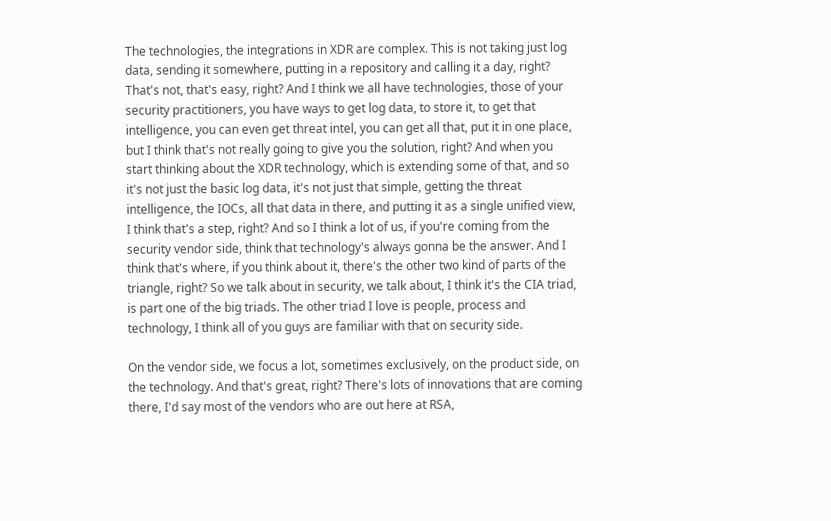The technologies, the integrations in XDR are complex. This is not taking just log data, sending it somewhere, putting in a repository and calling it a day, right? That's not, that's easy, right? And I think we all have technologies, those of your security practitioners, you have ways to get log data, to store it, to get that intelligence, you can even get threat intel, you can get all that, put it in one place, but I think that's not really going to give you the solution, right? And when you start thinking about the XDR technology, which is extending some of that, and so it's not just the basic log data, it's not just that simple, getting the threat intelligence, the IOCs, all that data in there, and putting it as a single unified view, I think that's a step, right? And so I think a lot of us, if you're coming from the security vendor side, think that technology's always gonna be the answer. And I think that's where, if you think about it, there's the other two kind of parts of the triangle, right? So we talk about in security, we talk about, I think it's the CIA triad, is part one of the big triads. The other triad I love is people, process and technology, I think all of you guys are familiar with that on security side.

On the vendor side, we focus a lot, sometimes exclusively, on the product side, on the technology. And that's great, right? There's lots of innovations that are coming there, I'd say most of the vendors who are out here at RSA,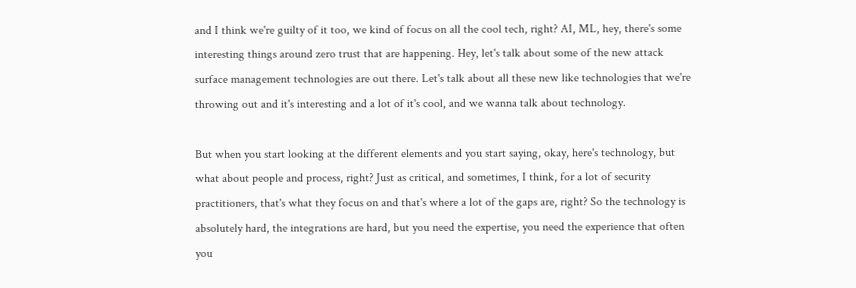and I think we're guilty of it too, we kind of focus on all the cool tech, right? AI, ML, hey, there's some interesting things around zero trust that are happening. Hey, let's talk about some of the new attack surface management technologies are out there. Let's talk about all these new like technologies that we're throwing out and it's interesting and a lot of it's cool, and we wanna talk about technology.

But when you start looking at the different elements and you start saying, okay, here's technology, but what about people and process, right? Just as critical, and sometimes, I think, for a lot of security practitioners, that's what they focus on and that's where a lot of the gaps are, right? So the technology is absolutely hard, the integrations are hard, but you need the expertise, you need the experience that often you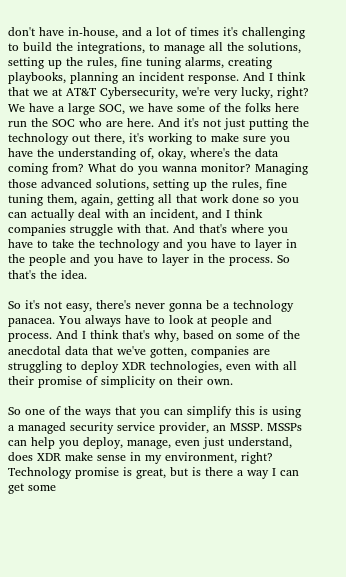don't have in-house, and a lot of times it's challenging to build the integrations, to manage all the solutions, setting up the rules, fine tuning alarms, creating playbooks, planning an incident response. And I think that we at AT&T Cybersecurity, we're very lucky, right? We have a large SOC, we have some of the folks here run the SOC who are here. And it's not just putting the technology out there, it's working to make sure you have the understanding of, okay, where's the data coming from? What do you wanna monitor? Managing those advanced solutions, setting up the rules, fine tuning them, again, getting all that work done so you can actually deal with an incident, and I think companies struggle with that. And that's where you have to take the technology and you have to layer in the people and you have to layer in the process. So that's the idea.

So it's not easy, there's never gonna be a technology panacea. You always have to look at people and process. And I think that's why, based on some of the anecdotal data that we've gotten, companies are struggling to deploy XDR technologies, even with all their promise of simplicity on their own.

So one of the ways that you can simplify this is using a managed security service provider, an MSSP. MSSPs can help you deploy, manage, even just understand, does XDR make sense in my environment, right? Technology promise is great, but is there a way I can get some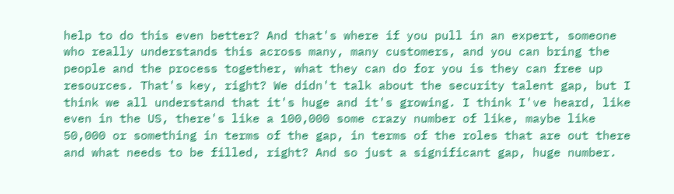help to do this even better? And that's where if you pull in an expert, someone who really understands this across many, many customers, and you can bring the people and the process together, what they can do for you is they can free up resources. That's key, right? We didn't talk about the security talent gap, but I think we all understand that it's huge and it's growing. I think I've heard, like even in the US, there's like a 100,000 some crazy number of like, maybe like 50,000 or something in terms of the gap, in terms of the roles that are out there and what needs to be filled, right? And so just a significant gap, huge number.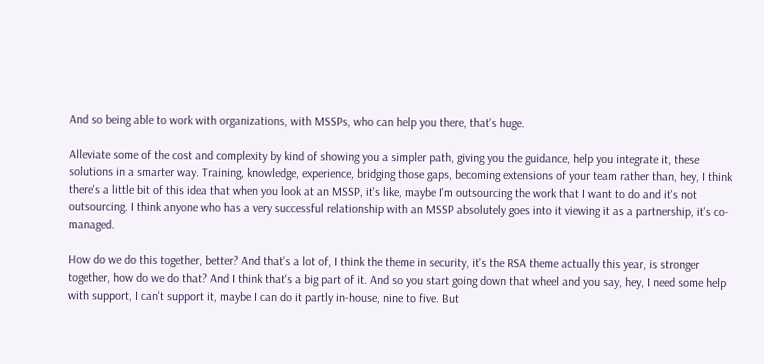And so being able to work with organizations, with MSSPs, who can help you there, that's huge.

Alleviate some of the cost and complexity by kind of showing you a simpler path, giving you the guidance, help you integrate it, these solutions in a smarter way. Training, knowledge, experience, bridging those gaps, becoming extensions of your team rather than, hey, I think there's a little bit of this idea that when you look at an MSSP, it's like, maybe I'm outsourcing the work that I want to do and it's not outsourcing. I think anyone who has a very successful relationship with an MSSP absolutely goes into it viewing it as a partnership, it's co-managed.

How do we do this together, better? And that's a lot of, I think the theme in security, it's the RSA theme actually this year, is stronger together, how do we do that? And I think that's a big part of it. And so you start going down that wheel and you say, hey, I need some help with support, I can't support it, maybe I can do it partly in-house, nine to five. But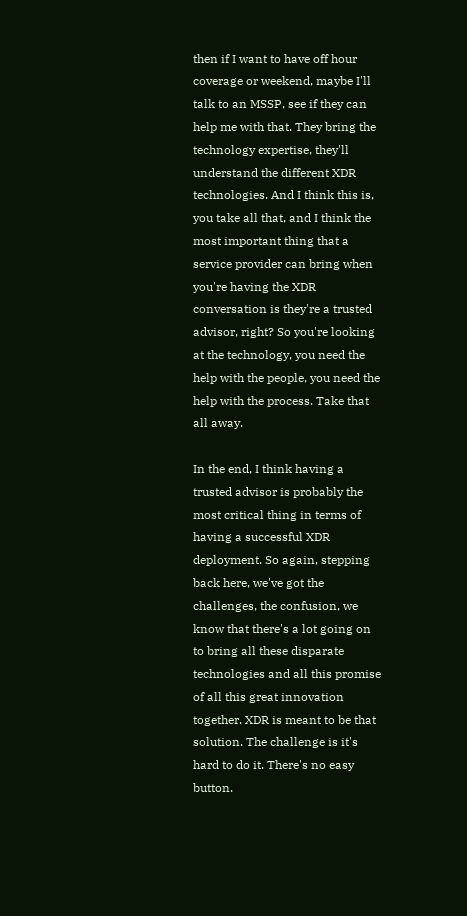then if I want to have off hour coverage or weekend, maybe I'll talk to an MSSP, see if they can help me with that. They bring the technology expertise, they'll understand the different XDR technologies. And I think this is, you take all that, and I think the most important thing that a service provider can bring when you're having the XDR conversation is they're a trusted advisor, right? So you're looking at the technology, you need the help with the people, you need the help with the process. Take that all away.

In the end, I think having a trusted advisor is probably the most critical thing in terms of having a successful XDR deployment. So again, stepping back here, we've got the challenges, the confusion, we know that there's a lot going on to bring all these disparate technologies and all this promise of all this great innovation together. XDR is meant to be that solution. The challenge is it's hard to do it. There's no easy button.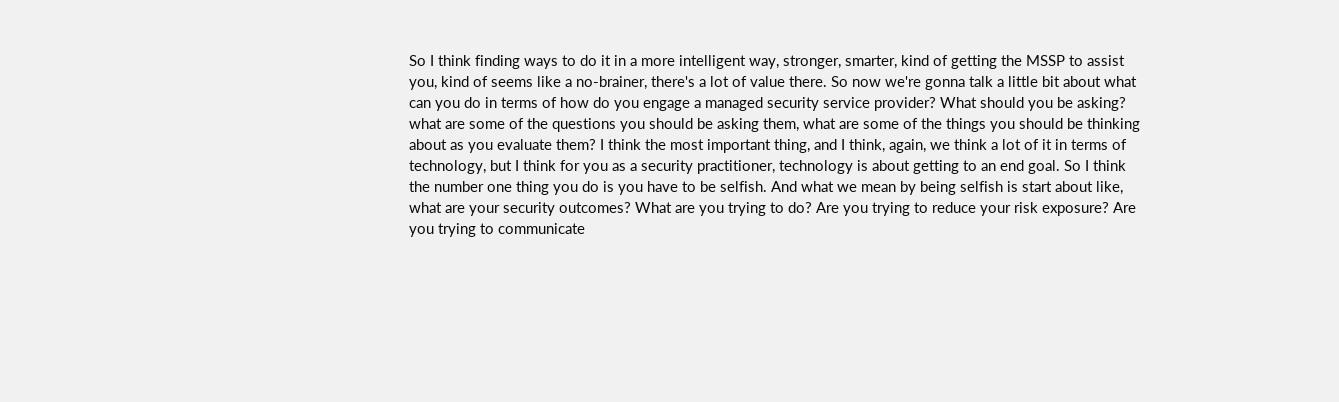So I think finding ways to do it in a more intelligent way, stronger, smarter, kind of getting the MSSP to assist you, kind of seems like a no-brainer, there's a lot of value there. So now we're gonna talk a little bit about what can you do in terms of how do you engage a managed security service provider? What should you be asking? what are some of the questions you should be asking them, what are some of the things you should be thinking about as you evaluate them? I think the most important thing, and I think, again, we think a lot of it in terms of technology, but I think for you as a security practitioner, technology is about getting to an end goal. So I think the number one thing you do is you have to be selfish. And what we mean by being selfish is start about like, what are your security outcomes? What are you trying to do? Are you trying to reduce your risk exposure? Are you trying to communicate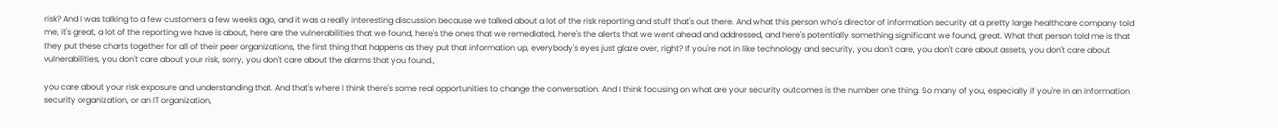risk? And I was talking to a few customers a few weeks ago, and it was a really interesting discussion because we talked about a lot of the risk reporting and stuff that's out there. And what this person who's director of information security at a pretty large healthcare company told me, it's great, a lot of the reporting we have is about, here are the vulnerabilities that we found, here's the ones that we remediated, here's the alerts that we went ahead and addressed, and here's potentially something significant we found, great. What that person told me is that they put these charts together for all of their peer organizations, the first thing that happens as they put that information up, everybody's eyes just glaze over, right? If you're not in like technology and security, you don't care, you don't care about assets, you don't care about vulnerabilities, you don't care about your risk, sorry, you don't care about the alarms that you found.,

you care about your risk exposure and understanding that. And that's where I think there's some real opportunities to change the conversation. And I think focusing on what are your security outcomes is the number one thing. So many of you, especially if you're in an information security organization, or an IT organization,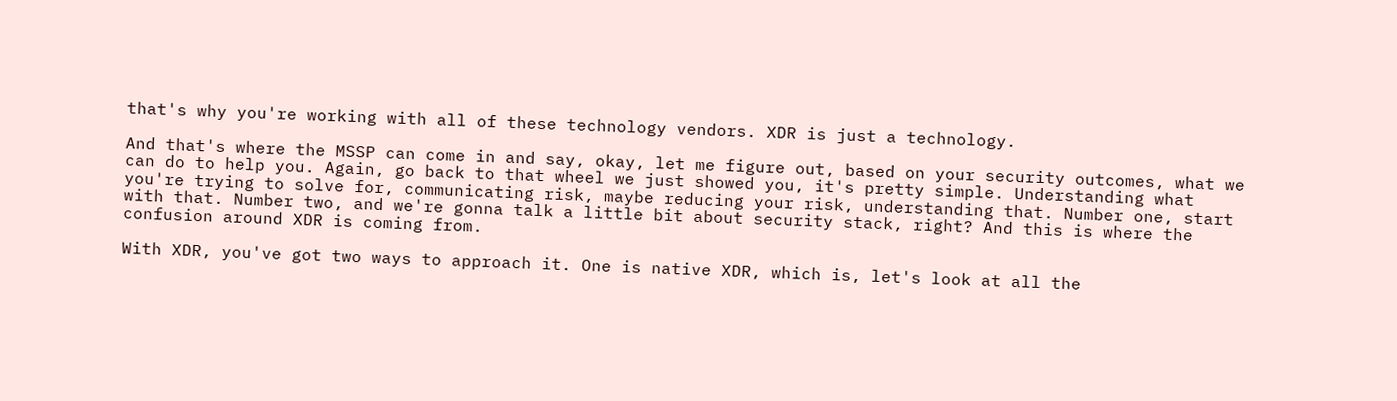that's why you're working with all of these technology vendors. XDR is just a technology.

And that's where the MSSP can come in and say, okay, let me figure out, based on your security outcomes, what we can do to help you. Again, go back to that wheel we just showed you, it's pretty simple. Understanding what you're trying to solve for, communicating risk, maybe reducing your risk, understanding that. Number one, start with that. Number two, and we're gonna talk a little bit about security stack, right? And this is where the confusion around XDR is coming from.

With XDR, you've got two ways to approach it. One is native XDR, which is, let's look at all the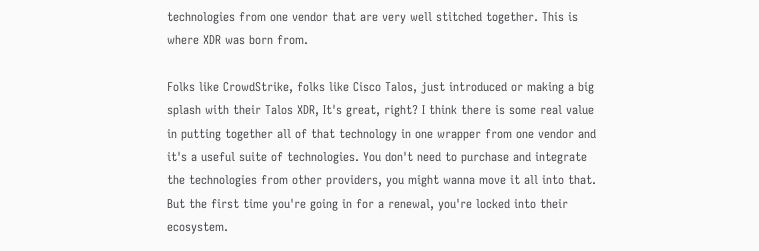technologies from one vendor that are very well stitched together. This is where XDR was born from.

Folks like CrowdStrike, folks like Cisco Talos, just introduced or making a big splash with their Talos XDR, It's great, right? I think there is some real value in putting together all of that technology in one wrapper from one vendor and it's a useful suite of technologies. You don't need to purchase and integrate the technologies from other providers, you might wanna move it all into that. But the first time you're going in for a renewal, you're locked into their ecosystem.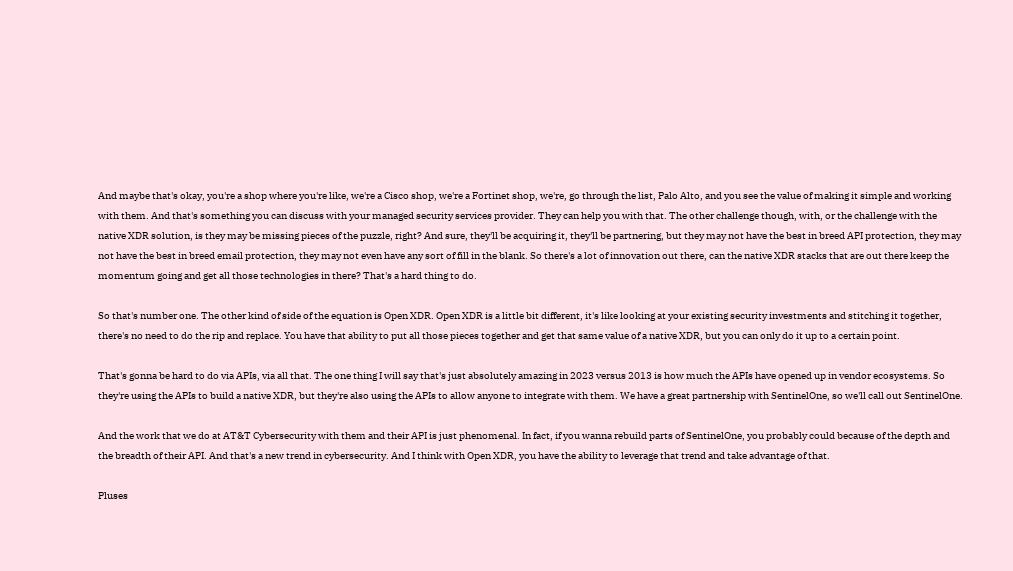And maybe that's okay, you're a shop where you're like, we're a Cisco shop, we're a Fortinet shop, we're, go through the list, Palo Alto, and you see the value of making it simple and working with them. And that's something you can discuss with your managed security services provider. They can help you with that. The other challenge though, with, or the challenge with the native XDR solution, is they may be missing pieces of the puzzle, right? And sure, they'll be acquiring it, they'll be partnering, but they may not have the best in breed API protection, they may not have the best in breed email protection, they may not even have any sort of fill in the blank. So there's a lot of innovation out there, can the native XDR stacks that are out there keep the momentum going and get all those technologies in there? That's a hard thing to do.

So that's number one. The other kind of side of the equation is Open XDR. Open XDR is a little bit different, it's like looking at your existing security investments and stitching it together, there's no need to do the rip and replace. You have that ability to put all those pieces together and get that same value of a native XDR, but you can only do it up to a certain point.

That's gonna be hard to do via APIs, via all that. The one thing I will say that's just absolutely amazing in 2023 versus 2013 is how much the APIs have opened up in vendor ecosystems. So they're using the APIs to build a native XDR, but they're also using the APIs to allow anyone to integrate with them. We have a great partnership with SentinelOne, so we'll call out SentinelOne.

And the work that we do at AT&T Cybersecurity with them and their API is just phenomenal. In fact, if you wanna rebuild parts of SentinelOne, you probably could because of the depth and the breadth of their API. And that's a new trend in cybersecurity. And I think with Open XDR, you have the ability to leverage that trend and take advantage of that.

Pluses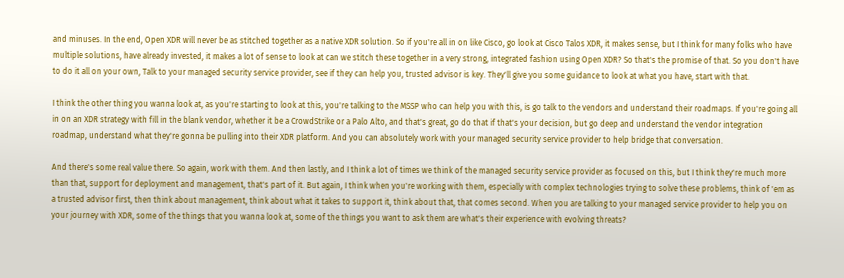and minuses. In the end, Open XDR will never be as stitched together as a native XDR solution. So if you're all in on like Cisco, go look at Cisco Talos XDR, it makes sense, but I think for many folks who have multiple solutions, have already invested, it makes a lot of sense to look at can we stitch these together in a very strong, integrated fashion using Open XDR? So that's the promise of that. So you don't have to do it all on your own, Talk to your managed security service provider, see if they can help you, trusted advisor is key. They'll give you some guidance to look at what you have, start with that.

I think the other thing you wanna look at, as you're starting to look at this, you're talking to the MSSP who can help you with this, is go talk to the vendors and understand their roadmaps. If you're going all in on an XDR strategy with fill in the blank vendor, whether it be a CrowdStrike or a Palo Alto, and that's great, go do that if that's your decision, but go deep and understand the vendor integration roadmap, understand what they're gonna be pulling into their XDR platform. And you can absolutely work with your managed security service provider to help bridge that conversation.

And there's some real value there. So again, work with them. And then lastly, and I think a lot of times we think of the managed security service provider as focused on this, but I think they're much more than that, support for deployment and management, that's part of it. But again, I think when you're working with them, especially with complex technologies trying to solve these problems, think of 'em as a trusted advisor first, then think about management, think about what it takes to support it, think about that, that comes second. When you are talking to your managed service provider to help you on your journey with XDR, some of the things that you wanna look at, some of the things you want to ask them are what's their experience with evolving threats?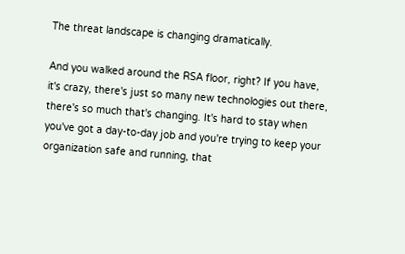The threat landscape is changing dramatically.

And you walked around the RSA floor, right? If you have, it's crazy, there's just so many new technologies out there, there's so much that's changing. It's hard to stay when you've got a day-to-day job and you're trying to keep your organization safe and running, that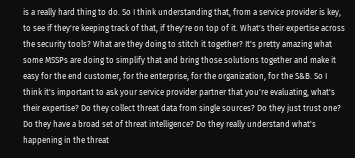is a really hard thing to do. So I think understanding that, from a service provider is key, to see if they're keeping track of that, if they're on top of it. What's their expertise across the security tools? What are they doing to stitch it together? It's pretty amazing what some MSSPs are doing to simplify that and bring those solutions together and make it easy for the end customer, for the enterprise, for the organization, for the S&B. So I think it's important to ask your service provider partner that you're evaluating, what's their expertise? Do they collect threat data from single sources? Do they just trust one? Do they have a broad set of threat intelligence? Do they really understand what's happening in the threat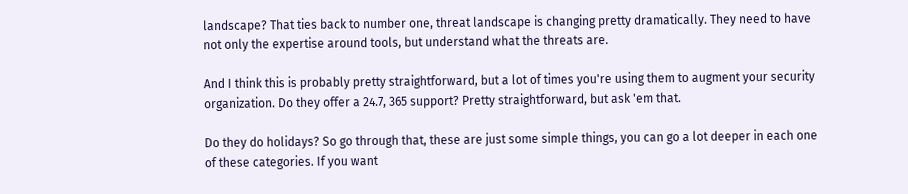landscape? That ties back to number one, threat landscape is changing pretty dramatically. They need to have not only the expertise around tools, but understand what the threats are.

And I think this is probably pretty straightforward, but a lot of times you're using them to augment your security organization. Do they offer a 24.7, 365 support? Pretty straightforward, but ask 'em that.

Do they do holidays? So go through that, these are just some simple things, you can go a lot deeper in each one of these categories. If you want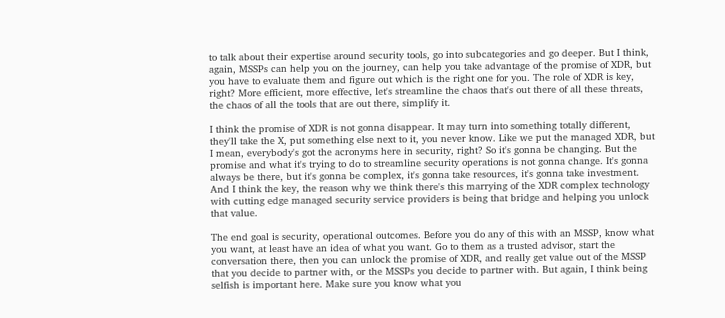to talk about their expertise around security tools, go into subcategories and go deeper. But I think, again, MSSPs can help you on the journey, can help you take advantage of the promise of XDR, but you have to evaluate them and figure out which is the right one for you. The role of XDR is key, right? More efficient, more effective, let's streamline the chaos that's out there of all these threats, the chaos of all the tools that are out there, simplify it.

I think the promise of XDR is not gonna disappear. It may turn into something totally different, they'll take the X, put something else next to it, you never know. Like we put the managed XDR, but I mean, everybody's got the acronyms here in security, right? So it's gonna be changing. But the promise and what it's trying to do to streamline security operations is not gonna change. It's gonna always be there, but it's gonna be complex, it's gonna take resources, it's gonna take investment. And I think the key, the reason why we think there's this marrying of the XDR complex technology with cutting edge managed security service providers is being that bridge and helping you unlock that value.

The end goal is security, operational outcomes. Before you do any of this with an MSSP, know what you want, at least have an idea of what you want. Go to them as a trusted advisor, start the conversation there, then you can unlock the promise of XDR, and really get value out of the MSSP that you decide to partner with, or the MSSPs you decide to partner with. But again, I think being selfish is important here. Make sure you know what you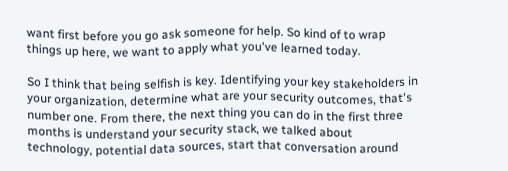want first before you go ask someone for help. So kind of to wrap things up here, we want to apply what you've learned today.

So I think that being selfish is key. Identifying your key stakeholders in your organization, determine what are your security outcomes, that's number one. From there, the next thing you can do in the first three months is understand your security stack, we talked about technology, potential data sources, start that conversation around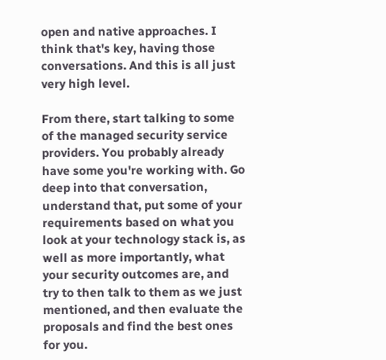open and native approaches. I think that's key, having those conversations. And this is all just very high level.

From there, start talking to some of the managed security service providers. You probably already have some you're working with. Go deep into that conversation, understand that, put some of your requirements based on what you look at your technology stack is, as well as more importantly, what your security outcomes are, and try to then talk to them as we just mentioned, and then evaluate the proposals and find the best ones for you.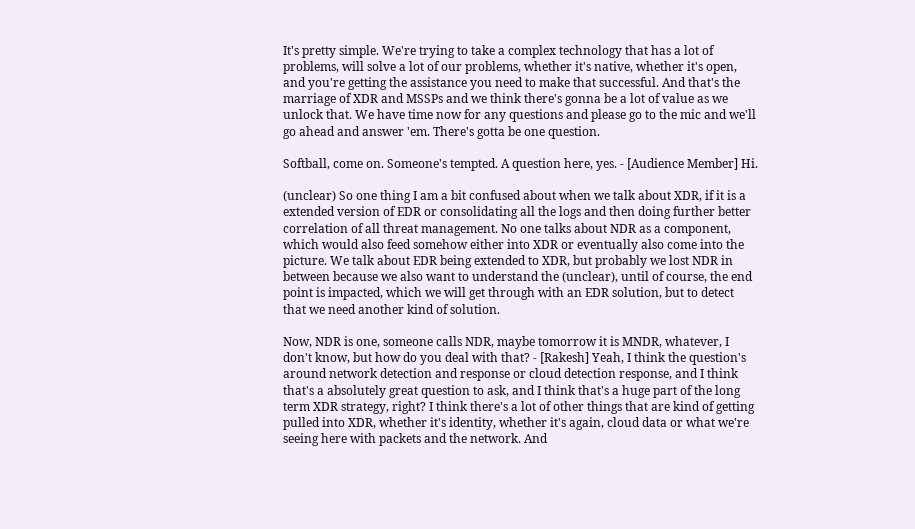It's pretty simple. We're trying to take a complex technology that has a lot of problems, will solve a lot of our problems, whether it's native, whether it's open, and you're getting the assistance you need to make that successful. And that's the marriage of XDR and MSSPs and we think there's gonna be a lot of value as we unlock that. We have time now for any questions and please go to the mic and we'll go ahead and answer 'em. There's gotta be one question.

Softball, come on. Someone's tempted. A question here, yes. - [Audience Member] Hi.

(unclear) So one thing I am a bit confused about when we talk about XDR, if it is a extended version of EDR or consolidating all the logs and then doing further better correlation of all threat management. No one talks about NDR as a component, which would also feed somehow either into XDR or eventually also come into the picture. We talk about EDR being extended to XDR, but probably we lost NDR in between because we also want to understand the (unclear), until of course, the end point is impacted, which we will get through with an EDR solution, but to detect that we need another kind of solution.

Now, NDR is one, someone calls NDR, maybe tomorrow it is MNDR, whatever, I don't know, but how do you deal with that? - [Rakesh] Yeah, I think the question's around network detection and response or cloud detection response, and I think that's a absolutely great question to ask, and I think that's a huge part of the long term XDR strategy, right? I think there's a lot of other things that are kind of getting pulled into XDR, whether it's identity, whether it's again, cloud data or what we're seeing here with packets and the network. And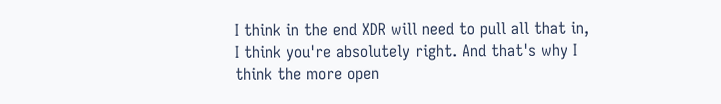I think in the end XDR will need to pull all that in, I think you're absolutely right. And that's why I think the more open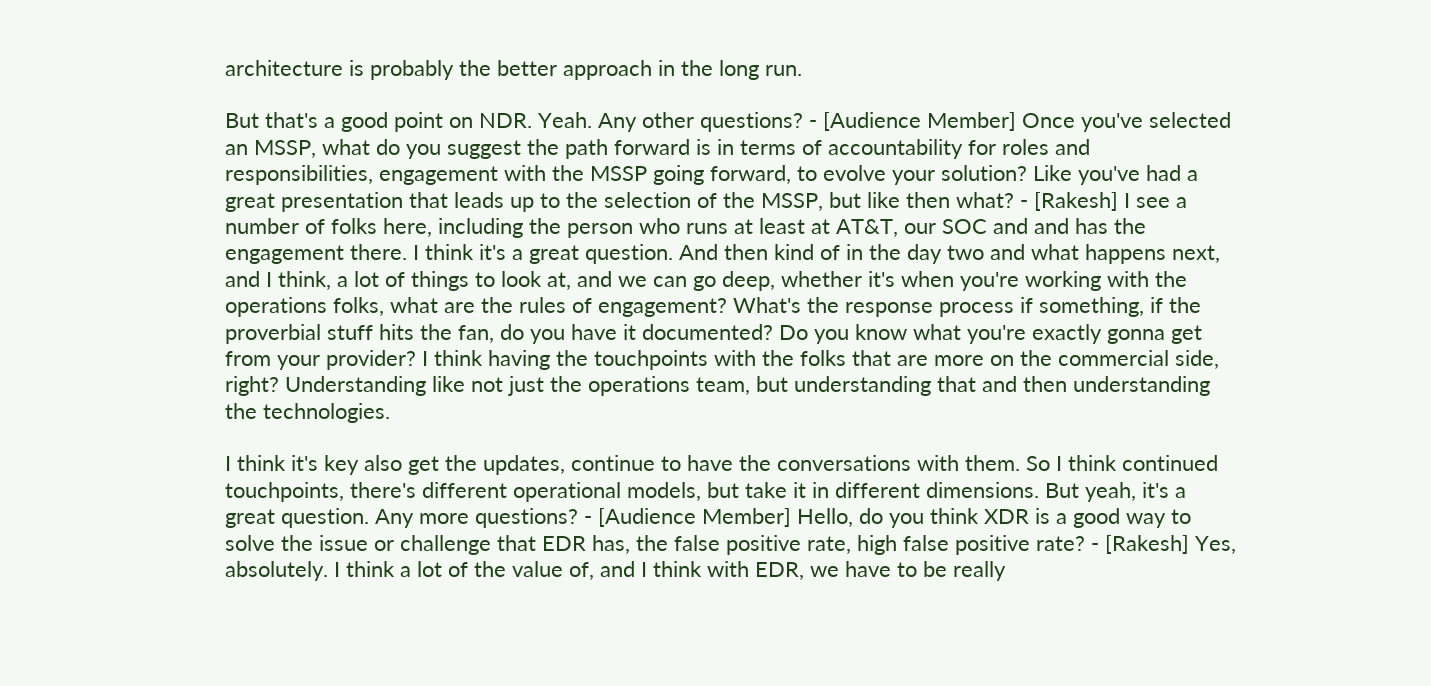architecture is probably the better approach in the long run.

But that's a good point on NDR. Yeah. Any other questions? - [Audience Member] Once you've selected an MSSP, what do you suggest the path forward is in terms of accountability for roles and responsibilities, engagement with the MSSP going forward, to evolve your solution? Like you've had a great presentation that leads up to the selection of the MSSP, but like then what? - [Rakesh] I see a number of folks here, including the person who runs at least at AT&T, our SOC and and has the engagement there. I think it's a great question. And then kind of in the day two and what happens next, and I think, a lot of things to look at, and we can go deep, whether it's when you're working with the operations folks, what are the rules of engagement? What's the response process if something, if the proverbial stuff hits the fan, do you have it documented? Do you know what you're exactly gonna get from your provider? I think having the touchpoints with the folks that are more on the commercial side, right? Understanding like not just the operations team, but understanding that and then understanding the technologies.

I think it's key also get the updates, continue to have the conversations with them. So I think continued touchpoints, there's different operational models, but take it in different dimensions. But yeah, it's a great question. Any more questions? - [Audience Member] Hello, do you think XDR is a good way to solve the issue or challenge that EDR has, the false positive rate, high false positive rate? - [Rakesh] Yes, absolutely. I think a lot of the value of, and I think with EDR, we have to be really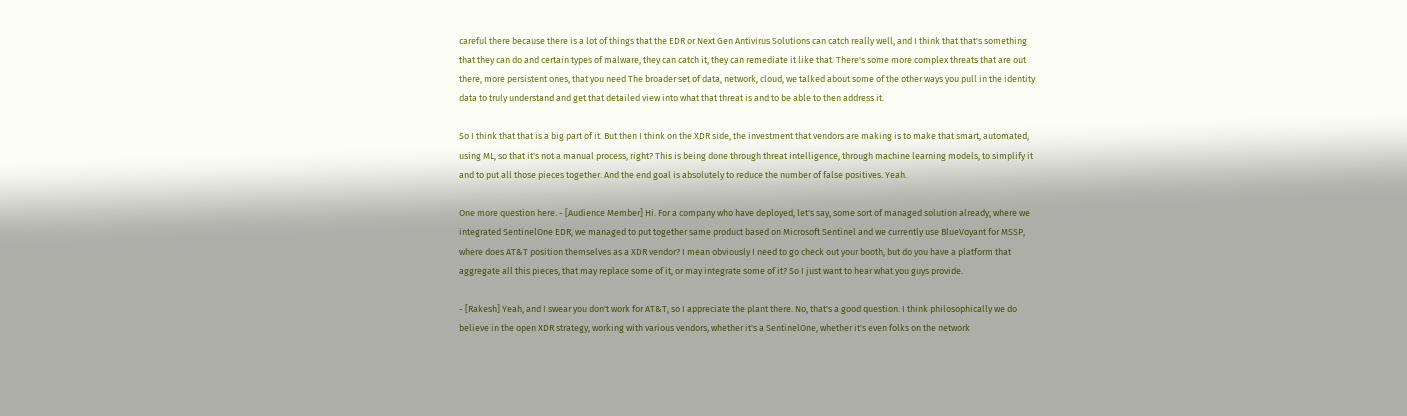careful there because there is a lot of things that the EDR or Next Gen Antivirus Solutions can catch really well, and I think that that's something that they can do and certain types of malware, they can catch it, they can remediate it like that. There's some more complex threats that are out there, more persistent ones, that you need The broader set of data, network, cloud, we talked about some of the other ways you pull in the identity data to truly understand and get that detailed view into what that threat is and to be able to then address it.

So I think that that is a big part of it. But then I think on the XDR side, the investment that vendors are making is to make that smart, automated, using ML, so that it's not a manual process, right? This is being done through threat intelligence, through machine learning models, to simplify it and to put all those pieces together. And the end goal is absolutely to reduce the number of false positives. Yeah.

One more question here. - [Audience Member] Hi. For a company who have deployed, let's say, some sort of managed solution already, where we integrated SentinelOne EDR, we managed to put together same product based on Microsoft Sentinel and we currently use BlueVoyant for MSSP, where does AT&T position themselves as a XDR vendor? I mean obviously I need to go check out your booth, but do you have a platform that aggregate all this pieces, that may replace some of it, or may integrate some of it? So I just want to hear what you guys provide.

- [Rakesh] Yeah, and I swear you don't work for AT&T, so I appreciate the plant there. No, that's a good question. I think philosophically we do believe in the open XDR strategy, working with various vendors, whether it's a SentinelOne, whether it's even folks on the network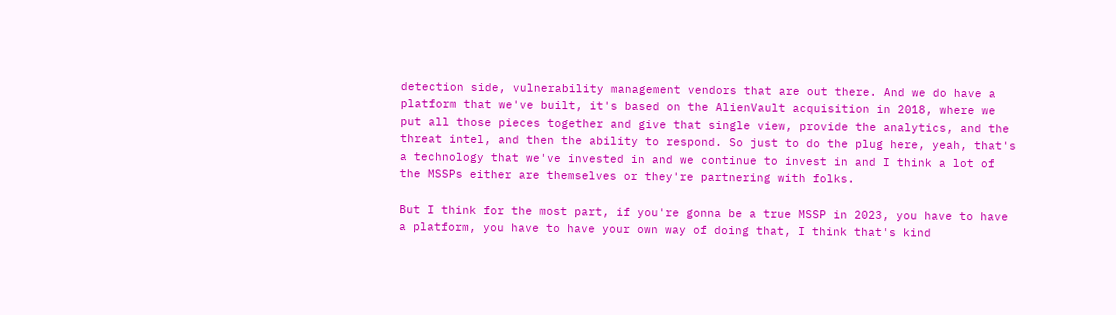detection side, vulnerability management vendors that are out there. And we do have a platform that we've built, it's based on the AlienVault acquisition in 2018, where we put all those pieces together and give that single view, provide the analytics, and the threat intel, and then the ability to respond. So just to do the plug here, yeah, that's a technology that we've invested in and we continue to invest in and I think a lot of the MSSPs either are themselves or they're partnering with folks.

But I think for the most part, if you're gonna be a true MSSP in 2023, you have to have a platform, you have to have your own way of doing that, I think that's kind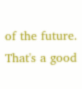of the future. That's a good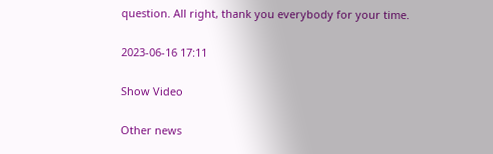question. All right, thank you everybody for your time.

2023-06-16 17:11

Show Video

Other news